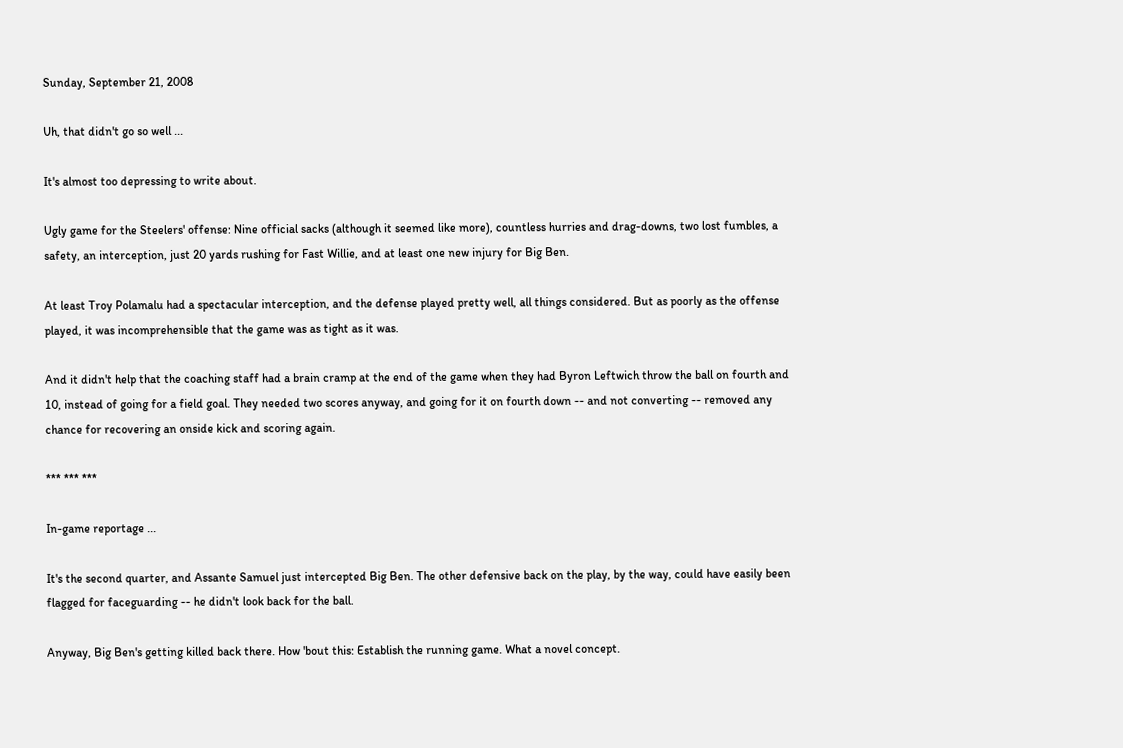Sunday, September 21, 2008

Uh, that didn't go so well ...

It's almost too depressing to write about.

Ugly game for the Steelers' offense: Nine official sacks (although it seemed like more), countless hurries and drag-downs, two lost fumbles, a safety, an interception, just 20 yards rushing for Fast Willie, and at least one new injury for Big Ben.

At least Troy Polamalu had a spectacular interception, and the defense played pretty well, all things considered. But as poorly as the offense played, it was incomprehensible that the game was as tight as it was.

And it didn't help that the coaching staff had a brain cramp at the end of the game when they had Byron Leftwich throw the ball on fourth and 10, instead of going for a field goal. They needed two scores anyway, and going for it on fourth down -- and not converting -- removed any chance for recovering an onside kick and scoring again.

*** *** ***

In-game reportage ...

It's the second quarter, and Assante Samuel just intercepted Big Ben. The other defensive back on the play, by the way, could have easily been flagged for faceguarding -- he didn't look back for the ball.

Anyway, Big Ben's getting killed back there. How 'bout this: Establish the running game. What a novel concept.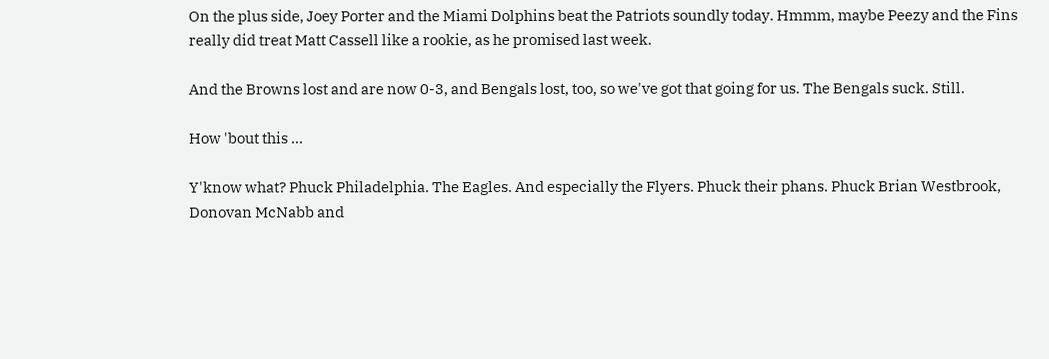On the plus side, Joey Porter and the Miami Dolphins beat the Patriots soundly today. Hmmm, maybe Peezy and the Fins really did treat Matt Cassell like a rookie, as he promised last week.

And the Browns lost and are now 0-3, and Bengals lost, too, so we've got that going for us. The Bengals suck. Still.

How 'bout this ...

Y'know what? Phuck Philadelphia. The Eagles. And especially the Flyers. Phuck their phans. Phuck Brian Westbrook, Donovan McNabb and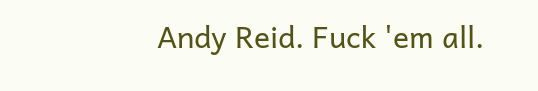Andy Reid. Fuck 'em all.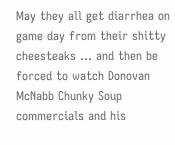May they all get diarrhea on game day from their shitty cheesteaks ... and then be forced to watch Donovan McNabb Chunky Soup commercials and his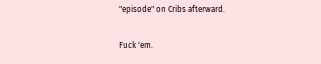"episode" on Cribs afterward.

Fuck 'em.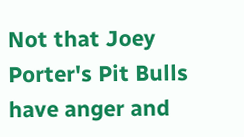Not that Joey Porter's Pit Bulls have anger and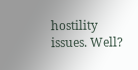hostility issues. Well?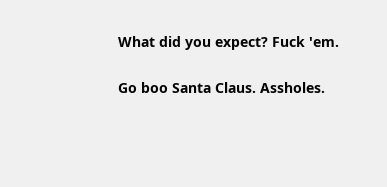What did you expect? Fuck 'em.

Go boo Santa Claus. Assholes.